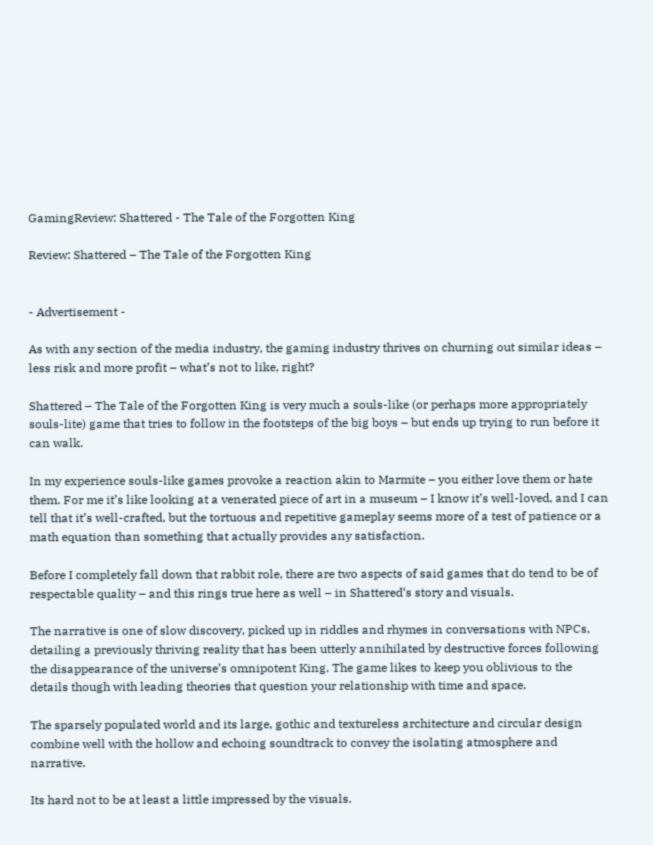GamingReview: Shattered - The Tale of the Forgotten King

Review: Shattered – The Tale of the Forgotten King


- Advertisement -

As with any section of the media industry, the gaming industry thrives on churning out similar ideas – less risk and more profit – what’s not to like, right?

Shattered – The Tale of the Forgotten King is very much a souls-like (or perhaps more appropriately souls-lite) game that tries to follow in the footsteps of the big boys – but ends up trying to run before it can walk.

In my experience souls-like games provoke a reaction akin to Marmite – you either love them or hate them. For me it’s like looking at a venerated piece of art in a museum – I know it’s well-loved, and I can tell that it’s well-crafted, but the tortuous and repetitive gameplay seems more of a test of patience or a math equation than something that actually provides any satisfaction.

Before I completely fall down that rabbit role, there are two aspects of said games that do tend to be of respectable quality – and this rings true here as well – in Shattered‘s story and visuals.

The narrative is one of slow discovery, picked up in riddles and rhymes in conversations with NPCs, detailing a previously thriving reality that has been utterly annihilated by destructive forces following the disappearance of the universe’s omnipotent King. The game likes to keep you oblivious to the details though with leading theories that question your relationship with time and space.

The sparsely populated world and its large, gothic and textureless architecture and circular design combine well with the hollow and echoing soundtrack to convey the isolating atmosphere and narrative.

Its hard not to be at least a little impressed by the visuals.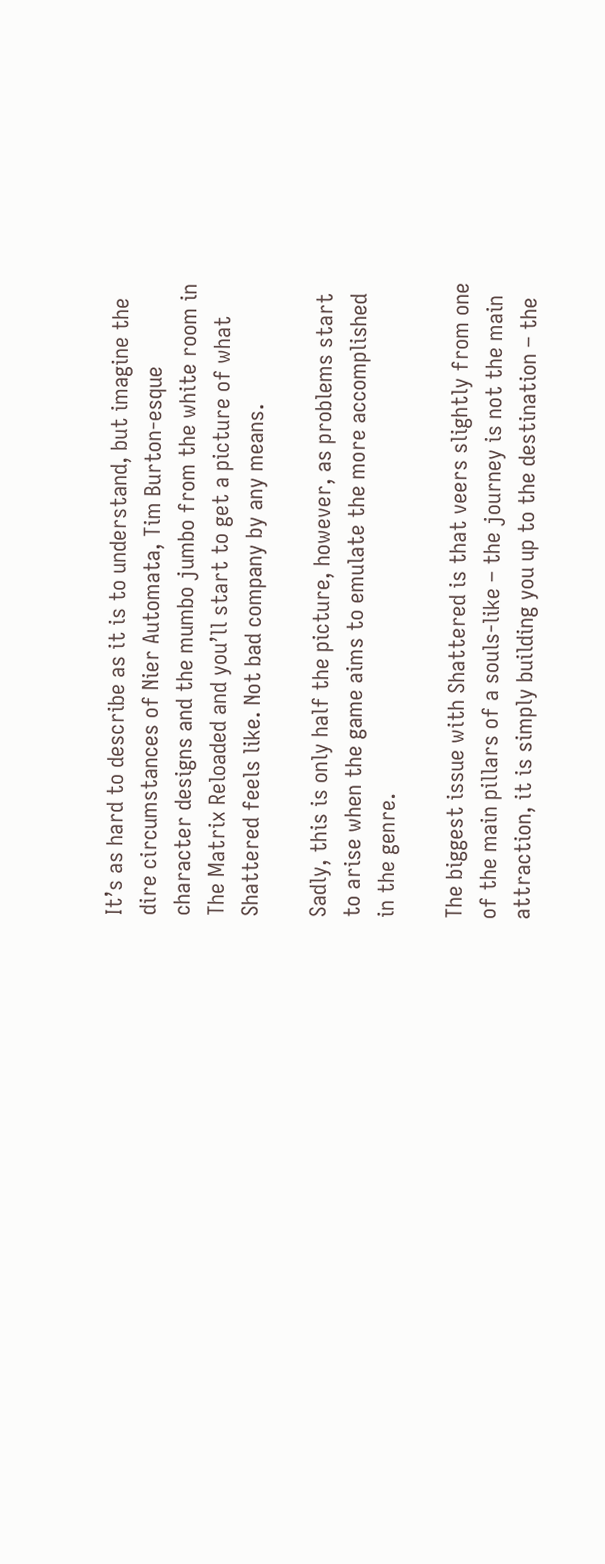It’s as hard to describe as it is to understand, but imagine the dire circumstances of Nier Automata, Tim Burton-esque character designs and the mumbo jumbo from the white room in The Matrix Reloaded and you’ll start to get a picture of what Shattered feels like. Not bad company by any means.

Sadly, this is only half the picture, however, as problems start to arise when the game aims to emulate the more accomplished in the genre.

The biggest issue with Shattered is that veers slightly from one of the main pillars of a souls-like – the journey is not the main attraction, it is simply building you up to the destination – the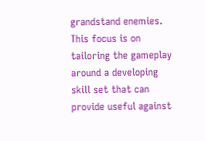grandstand enemies. This focus is on tailoring the gameplay around a developing skill set that can provide useful against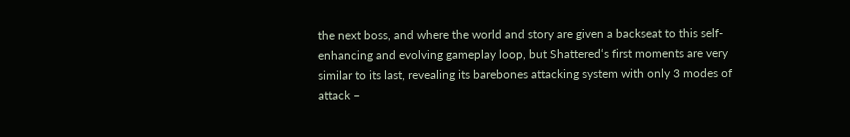the next boss, and where the world and story are given a backseat to this self-enhancing and evolving gameplay loop, but Shattered‘s first moments are very similar to its last, revealing its barebones attacking system with only 3 modes of attack –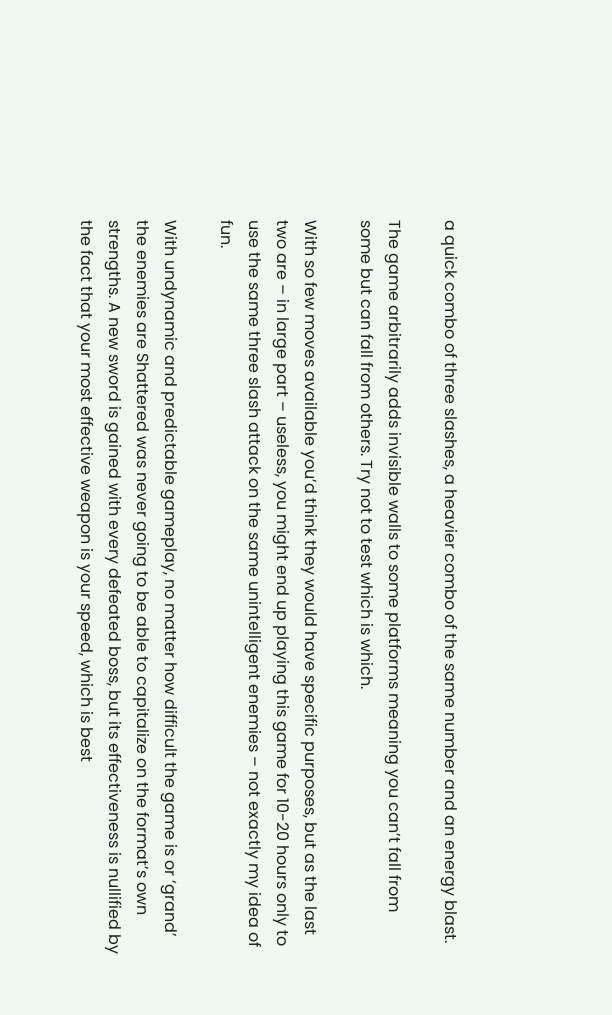a quick combo of three slashes, a heavier combo of the same number and an energy blast.

The game arbitrarily adds invisible walls to some platforms meaning you can’t fall from some but can fall from others. Try not to test which is which.

With so few moves available you’d think they would have specific purposes, but as the last two are – in large part – useless, you might end up playing this game for 10-20 hours only to use the same three slash attack on the same unintelligent enemies – not exactly my idea of fun.

With undynamic and predictable gameplay, no matter how difficult the game is or ‘grand’ the enemies are Shattered was never going to be able to capitalize on the format’s own strengths. A new sword is gained with every defeated boss, but its effectiveness is nullified by the fact that your most effective weapon is your speed, which is best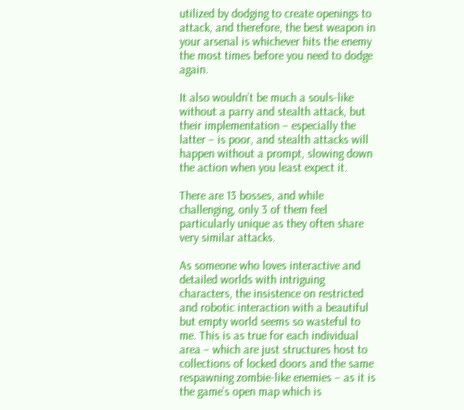utilized by dodging to create openings to attack, and therefore, the best weapon in your arsenal is whichever hits the enemy the most times before you need to dodge again.

It also wouldn’t be much a souls-like without a parry and stealth attack, but their implementation – especially the latter – is poor, and stealth attacks will happen without a prompt, slowing down the action when you least expect it.

There are 13 bosses, and while challenging, only 3 of them feel particularly unique as they often share very similar attacks.

As someone who loves interactive and detailed worlds with intriguing characters, the insistence on restricted and robotic interaction with a beautiful but empty world seems so wasteful to me. This is as true for each individual area – which are just structures host to collections of locked doors and the same respawning zombie-like enemies – as it is the game’s open map which is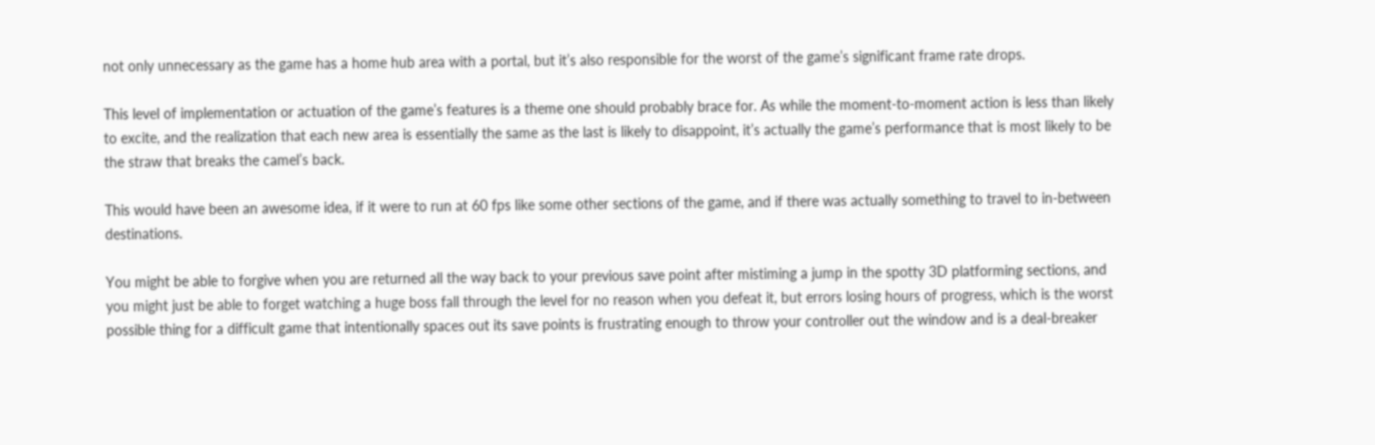not only unnecessary as the game has a home hub area with a portal, but it’s also responsible for the worst of the game’s significant frame rate drops.

This level of implementation or actuation of the game’s features is a theme one should probably brace for. As while the moment-to-moment action is less than likely to excite, and the realization that each new area is essentially the same as the last is likely to disappoint, it’s actually the game’s performance that is most likely to be the straw that breaks the camel’s back.

This would have been an awesome idea, if it were to run at 60 fps like some other sections of the game, and if there was actually something to travel to in-between destinations.

You might be able to forgive when you are returned all the way back to your previous save point after mistiming a jump in the spotty 3D platforming sections, and you might just be able to forget watching a huge boss fall through the level for no reason when you defeat it, but errors losing hours of progress, which is the worst possible thing for a difficult game that intentionally spaces out its save points is frustrating enough to throw your controller out the window and is a deal-breaker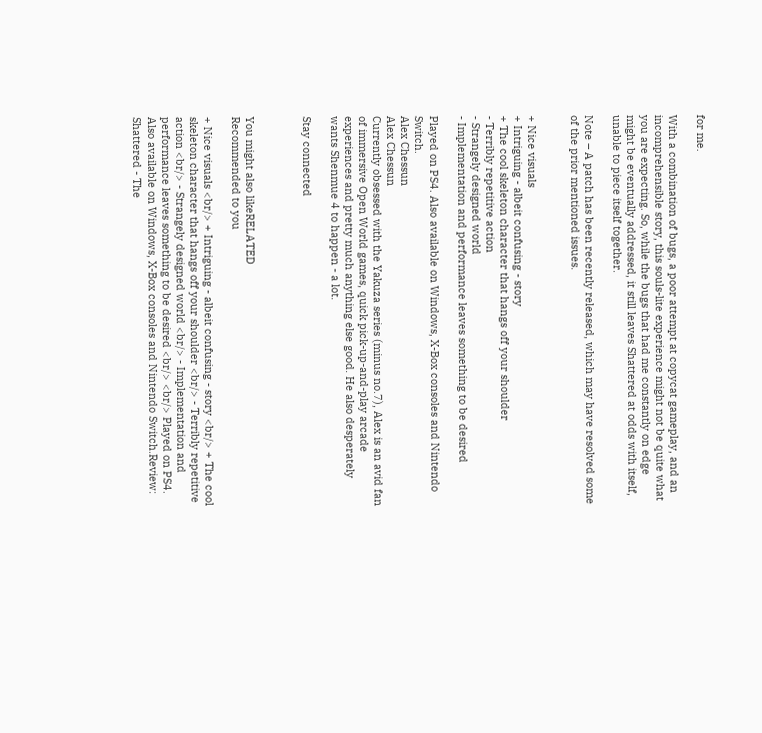for me.

With a combination of bugs, a poor attempt at copycat gameplay, and an incomprehensible story, this souls-lite experience might not be quite what you are expecting. So, while the bugs that had me constantly on edge might be eventually addressed, it still leaves Shattered at odds with itself, unable to piece itself together.

Note – A patch has been recently released, which may have resolved some of the prior mentioned issues.


+ Nice visuals
+ Intriguing - albeit confusing - story
+ The cool skeleton character that hangs off your shoulder
- Terribly repetitive action
- Strangely designed world
- Implementation and performance leaves something to be desired

Played on PS4. Also available on Windows, X-Box consoles and Nintendo Switch.
Alex Chessun
Alex Chessun
Currently obsessed with the Yakuza series (minus no.7), Alex is an avid fan of immersive Open World games, quick pick-up-and-play arcade experiences and pretty much anything else good. He also desperately wants Shenmue 4 to happen - a lot.

Stay connected



You might also likeRELATED
Recommended to you

+ Nice visuals <br/> + Intriguing - albeit confusing - story <br/> + The cool skeleton character that hangs off your shoulder <br/> - Terribly repetitive action <br/> - Strangely designed world <br/> - Implementation and performance leaves something to be desired <br/> <br/> Played on PS4. Also available on Windows, X-Box consoles and Nintendo Switch.Review: Shattered - The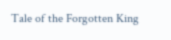Tale of the Forgotten King